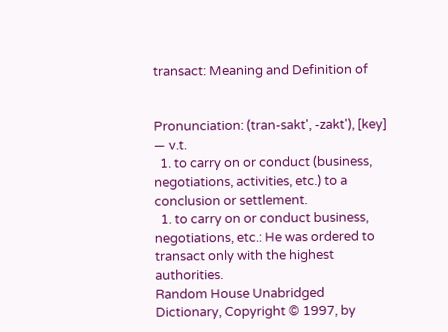transact: Meaning and Definition of


Pronunciation: (tran-sakt', -zakt'), [key]
— v.t.
  1. to carry on or conduct (business, negotiations, activities, etc.) to a conclusion or settlement.
  1. to carry on or conduct business, negotiations, etc.: He was ordered to transact only with the highest authorities.
Random House Unabridged Dictionary, Copyright © 1997, by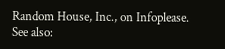Random House, Inc., on Infoplease.
See also: